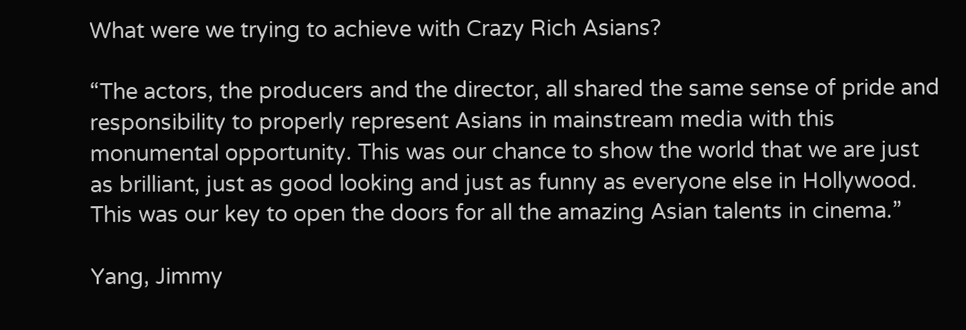What were we trying to achieve with Crazy Rich Asians?

“The actors, the producers and the director, all shared the same sense of pride and responsibility to properly represent Asians in mainstream media with this monumental opportunity. This was our chance to show the world that we are just as brilliant, just as good looking and just as funny as everyone else in Hollywood. This was our key to open the doors for all the amazing Asian talents in cinema.”

Yang, Jimmy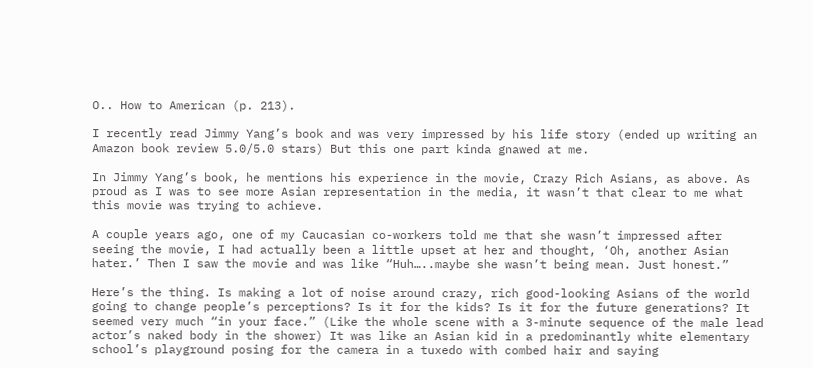O.. How to American (p. 213).

I recently read Jimmy Yang’s book and was very impressed by his life story (ended up writing an Amazon book review 5.0/5.0 stars) But this one part kinda gnawed at me.

In Jimmy Yang’s book, he mentions his experience in the movie, Crazy Rich Asians, as above. As proud as I was to see more Asian representation in the media, it wasn’t that clear to me what this movie was trying to achieve.

A couple years ago, one of my Caucasian co-workers told me that she wasn’t impressed after seeing the movie, I had actually been a little upset at her and thought, ‘Oh, another Asian hater.’ Then I saw the movie and was like “Huh…..maybe she wasn’t being mean. Just honest.”

Here’s the thing. Is making a lot of noise around crazy, rich good-looking Asians of the world going to change people’s perceptions? Is it for the kids? Is it for the future generations? It seemed very much “in your face.” (Like the whole scene with a 3-minute sequence of the male lead actor’s naked body in the shower) It was like an Asian kid in a predominantly white elementary school’s playground posing for the camera in a tuxedo with combed hair and saying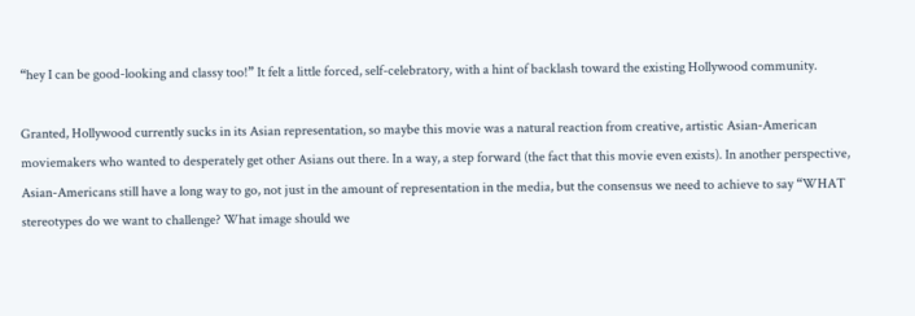“hey I can be good-looking and classy too!” It felt a little forced, self-celebratory, with a hint of backlash toward the existing Hollywood community.

Granted, Hollywood currently sucks in its Asian representation, so maybe this movie was a natural reaction from creative, artistic Asian-American moviemakers who wanted to desperately get other Asians out there. In a way, a step forward (the fact that this movie even exists). In another perspective, Asian-Americans still have a long way to go, not just in the amount of representation in the media, but the consensus we need to achieve to say “WHAT stereotypes do we want to challenge? What image should we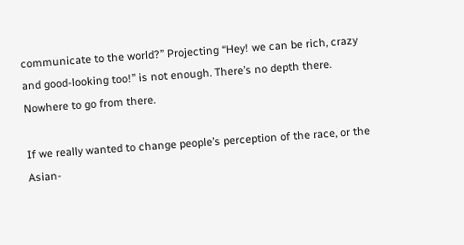communicate to the world?” Projecting “Hey! we can be rich, crazy and good-looking too!” is not enough. There’s no depth there. Nowhere to go from there.

If we really wanted to change people’s perception of the race, or the Asian-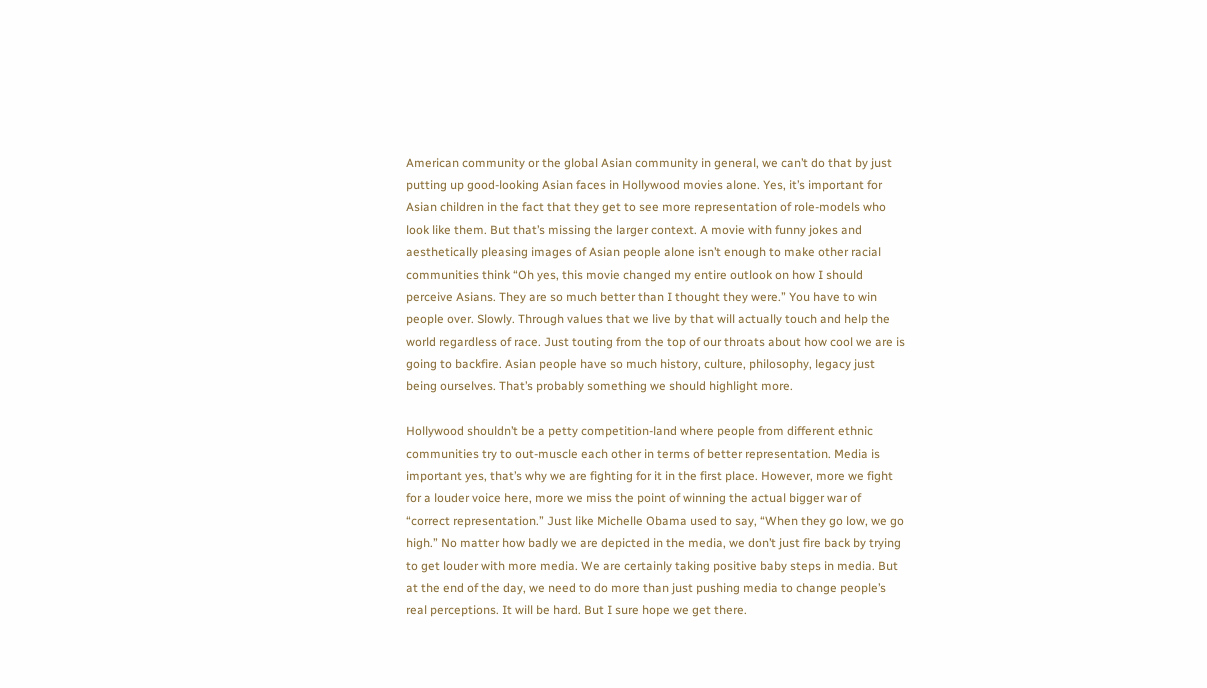American community or the global Asian community in general, we can’t do that by just putting up good-looking Asian faces in Hollywood movies alone. Yes, it’s important for Asian children in the fact that they get to see more representation of role-models who look like them. But that’s missing the larger context. A movie with funny jokes and aesthetically pleasing images of Asian people alone isn’t enough to make other racial communities think “Oh yes, this movie changed my entire outlook on how I should perceive Asians. They are so much better than I thought they were.” You have to win people over. Slowly. Through values that we live by that will actually touch and help the world regardless of race. Just touting from the top of our throats about how cool we are is going to backfire. Asian people have so much history, culture, philosophy, legacy just being ourselves. That’s probably something we should highlight more.

Hollywood shouldn’t be a petty competition-land where people from different ethnic communities try to out-muscle each other in terms of better representation. Media is important yes, that’s why we are fighting for it in the first place. However, more we fight for a louder voice here, more we miss the point of winning the actual bigger war of “correct representation.” Just like Michelle Obama used to say, “When they go low, we go high.” No matter how badly we are depicted in the media, we don’t just fire back by trying to get louder with more media. We are certainly taking positive baby steps in media. But at the end of the day, we need to do more than just pushing media to change people’s real perceptions. It will be hard. But I sure hope we get there.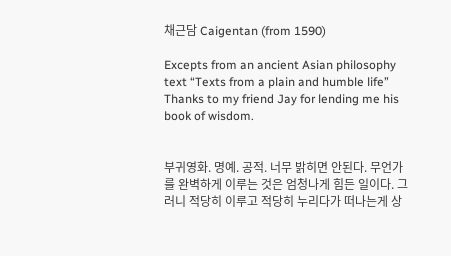채근담 Caigentan (from 1590)

Excepts from an ancient Asian philosophy text “Texts from a plain and humble life” Thanks to my friend Jay for lending me his book of wisdom.


부귀영화. 명예. 공적. 너무 밝히면 안된다. 무언가를 완벽하게 이루는 것은 엄청나게 힘든 일이다. 그러니 적당히 이루고 적당히 누리다가 떠나는게 상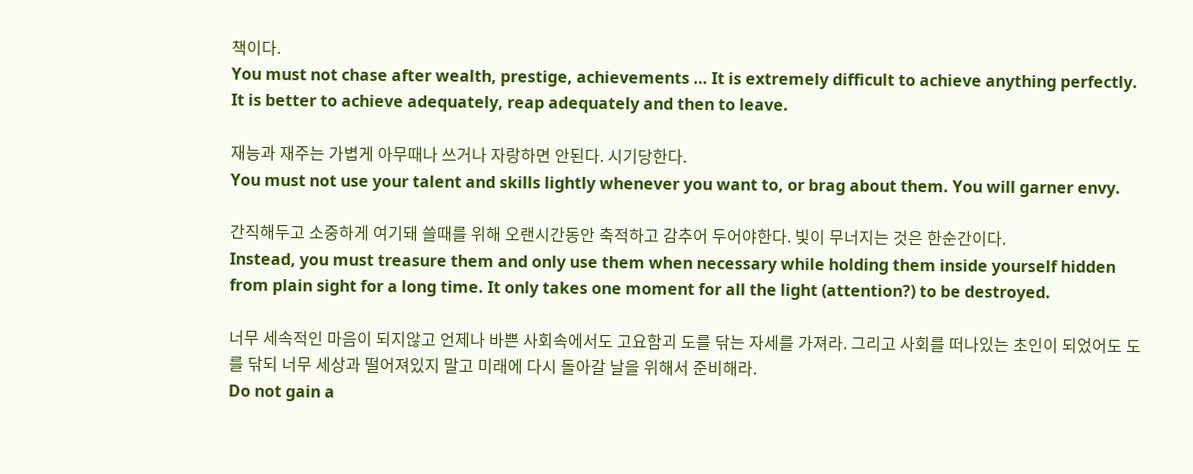책이다.
You must not chase after wealth, prestige, achievements … It is extremely difficult to achieve anything perfectly. It is better to achieve adequately, reap adequately and then to leave.

재능과 재주는 가볍게 아무때나 쓰거나 자랑하면 안된다. 시기당한다.
You must not use your talent and skills lightly whenever you want to, or brag about them. You will garner envy.

간직해두고 소중하게 여기돼 쓸때를 위해 오랜시간동안 축적하고 감추어 두어야한다. 빛이 무너지는 것은 한순간이다.
Instead, you must treasure them and only use them when necessary while holding them inside yourself hidden from plain sight for a long time. It only takes one moment for all the light (attention?) to be destroyed.

너무 세속적인 마음이 되지않고 언제나 바쁜 사회속에서도 고요함괴 도를 닦는 자세를 가져라. 그리고 사회를 떠나있는 초인이 되었어도 도를 닦되 너무 세상과 떨어져있지 말고 미래에 다시 돌아갈 날을 위해서 준비해라.
Do not gain a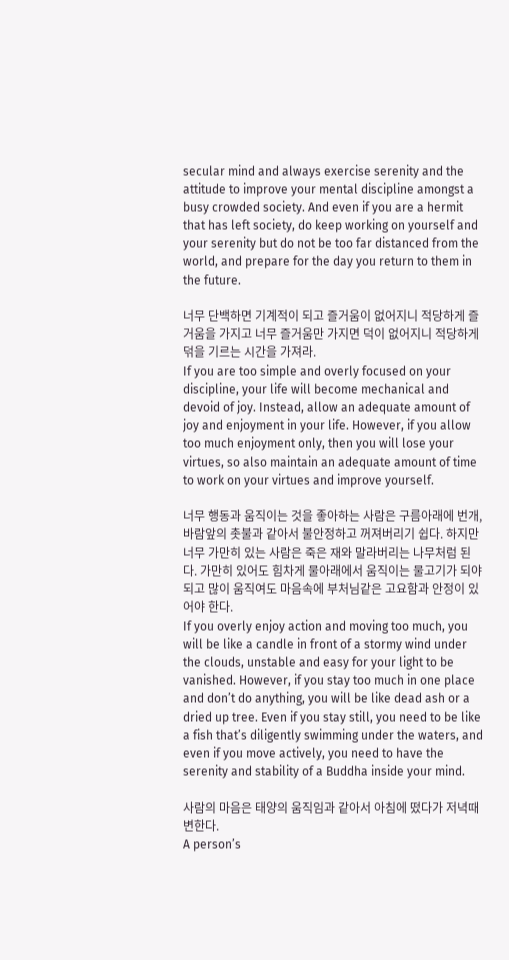secular mind and always exercise serenity and the attitude to improve your mental discipline amongst a busy crowded society. And even if you are a hermit that has left society, do keep working on yourself and your serenity but do not be too far distanced from the world, and prepare for the day you return to them in the future.

너무 단백하면 기계적이 되고 즐거움이 없어지니 적당하게 즐거움을 가지고 너무 즐거움만 가지면 덕이 없어지니 적당하게 덖을 기르는 시간을 가져라.
If you are too simple and overly focused on your discipline, your life will become mechanical and devoid of joy. Instead, allow an adequate amount of joy and enjoyment in your life. However, if you allow too much enjoyment only, then you will lose your virtues, so also maintain an adequate amount of time to work on your virtues and improve yourself.

너무 행동과 움직이는 것을 좋아하는 사람은 구름아래에 번개, 바람앞의 촛불과 같아서 불안정하고 꺼져버리기 쉽다. 하지만 너무 가만히 있는 사람은 죽은 재와 말라버리는 나무처럼 된다. 가만히 있어도 힘차게 물아래에서 움직이는 물고기가 되야되고 많이 움직여도 마음속에 부처님같은 고요함과 안정이 있어야 한다.
If you overly enjoy action and moving too much, you will be like a candle in front of a stormy wind under the clouds, unstable and easy for your light to be vanished. However, if you stay too much in one place and don’t do anything, you will be like dead ash or a dried up tree. Even if you stay still, you need to be like a fish that’s diligently swimming under the waters, and even if you move actively, you need to have the serenity and stability of a Buddha inside your mind.

사람의 마음은 태양의 움직임과 같아서 아침에 떴다가 저녁때 변한다.
A person’s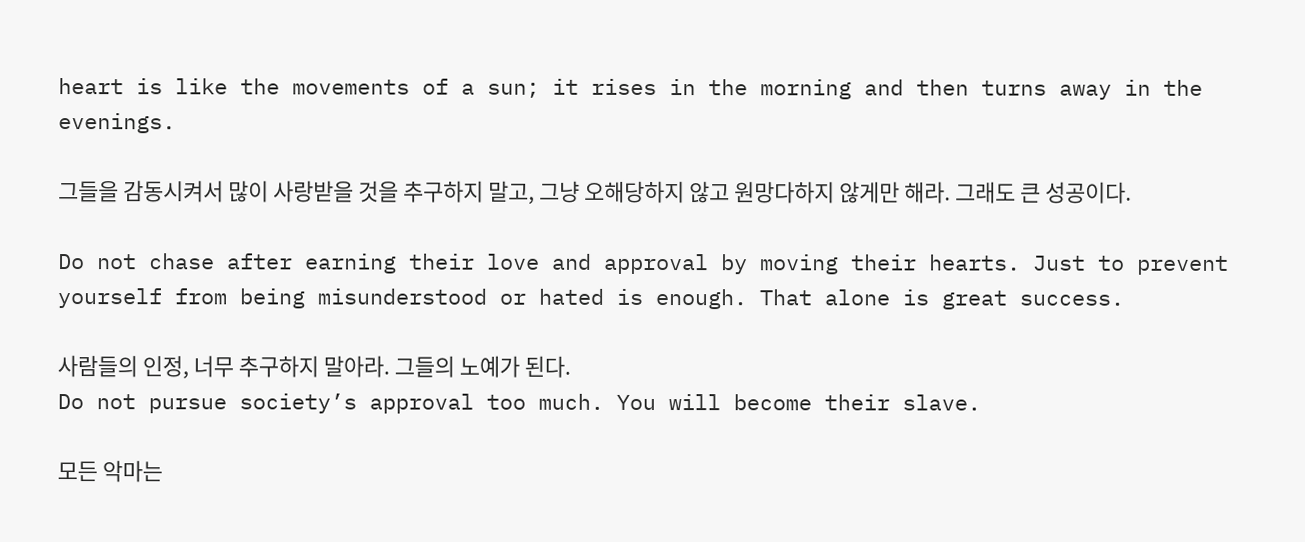heart is like the movements of a sun; it rises in the morning and then turns away in the evenings.

그들을 감동시켜서 많이 사랑받을 것을 추구하지 말고, 그냥 오해당하지 않고 원망다하지 않게만 해라. 그래도 큰 성공이다.

Do not chase after earning their love and approval by moving their hearts. Just to prevent yourself from being misunderstood or hated is enough. That alone is great success.

사람들의 인정, 너무 추구하지 말아라. 그들의 노예가 된다.
Do not pursue society’s approval too much. You will become their slave.

모든 악마는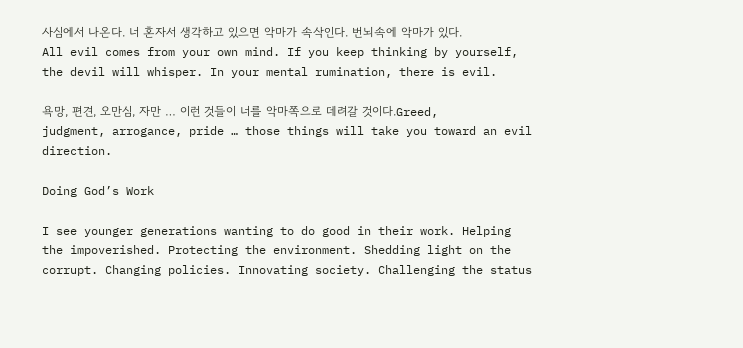사심에서 나온다. 너 혼자서 생각하고 있으면 악마가 속삭인다. 번뇌속에 악마가 있다.
All evil comes from your own mind. If you keep thinking by yourself, the devil will whisper. In your mental rumination, there is evil.

욕망, 편견, 오만심, 자만 … 이런 것들이 너를 악마쪽으로 데려갈 것이다.Greed, judgment, arrogance, pride … those things will take you toward an evil direction.

Doing God’s Work

I see younger generations wanting to do good in their work. Helping the impoverished. Protecting the environment. Shedding light on the corrupt. Changing policies. Innovating society. Challenging the status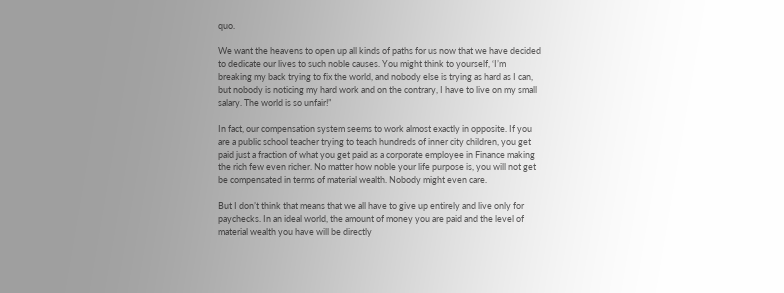quo.

We want the heavens to open up all kinds of paths for us now that we have decided to dedicate our lives to such noble causes. You might think to yourself, ‘I’m breaking my back trying to fix the world, and nobody else is trying as hard as I can, but nobody is noticing my hard work and on the contrary, I have to live on my small salary. The world is so unfair!”

In fact, our compensation system seems to work almost exactly in opposite. If you are a public school teacher trying to teach hundreds of inner city children, you get paid just a fraction of what you get paid as a corporate employee in Finance making the rich few even richer. No matter how noble your life purpose is, you will not get be compensated in terms of material wealth. Nobody might even care.

But I don’t think that means that we all have to give up entirely and live only for paychecks. In an ideal world, the amount of money you are paid and the level of material wealth you have will be directly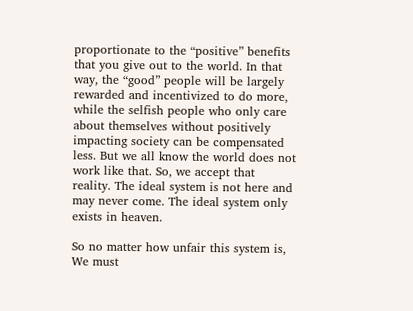proportionate to the “positive” benefits that you give out to the world. In that way, the “good” people will be largely rewarded and incentivized to do more, while the selfish people who only care about themselves without positively impacting society can be compensated less. But we all know the world does not work like that. So, we accept that reality. The ideal system is not here and may never come. The ideal system only exists in heaven.

So no matter how unfair this system is, We must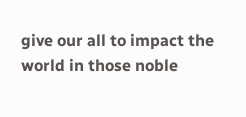give our all to impact the world in those noble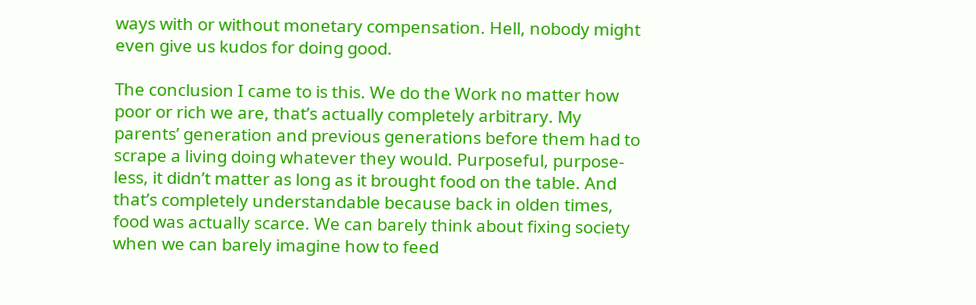ways with or without monetary compensation. Hell, nobody might even give us kudos for doing good.

The conclusion I came to is this. We do the Work no matter how poor or rich we are, that’s actually completely arbitrary. My parents’ generation and previous generations before them had to scrape a living doing whatever they would. Purposeful, purpose-less, it didn’t matter as long as it brought food on the table. And that’s completely understandable because back in olden times, food was actually scarce. We can barely think about fixing society when we can barely imagine how to feed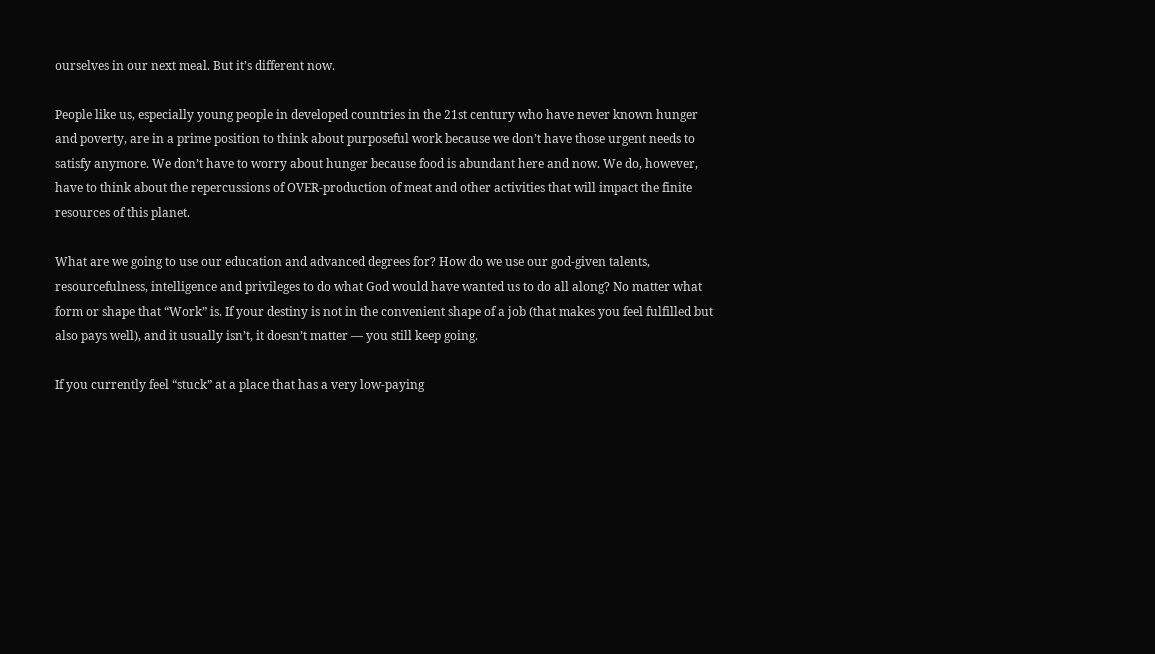ourselves in our next meal. But it’s different now.

People like us, especially young people in developed countries in the 21st century who have never known hunger and poverty, are in a prime position to think about purposeful work because we don’t have those urgent needs to satisfy anymore. We don’t have to worry about hunger because food is abundant here and now. We do, however, have to think about the repercussions of OVER-production of meat and other activities that will impact the finite resources of this planet.

What are we going to use our education and advanced degrees for? How do we use our god-given talents, resourcefulness, intelligence and privileges to do what God would have wanted us to do all along? No matter what form or shape that “Work” is. If your destiny is not in the convenient shape of a job (that makes you feel fulfilled but also pays well), and it usually isn’t, it doesn’t matter — you still keep going.

If you currently feel “stuck” at a place that has a very low-paying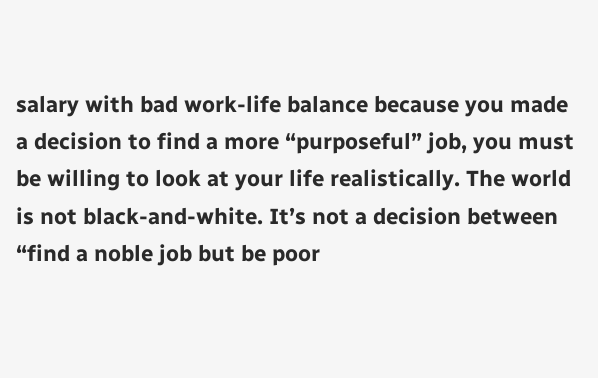salary with bad work-life balance because you made a decision to find a more “purposeful” job, you must be willing to look at your life realistically. The world is not black-and-white. It’s not a decision between “find a noble job but be poor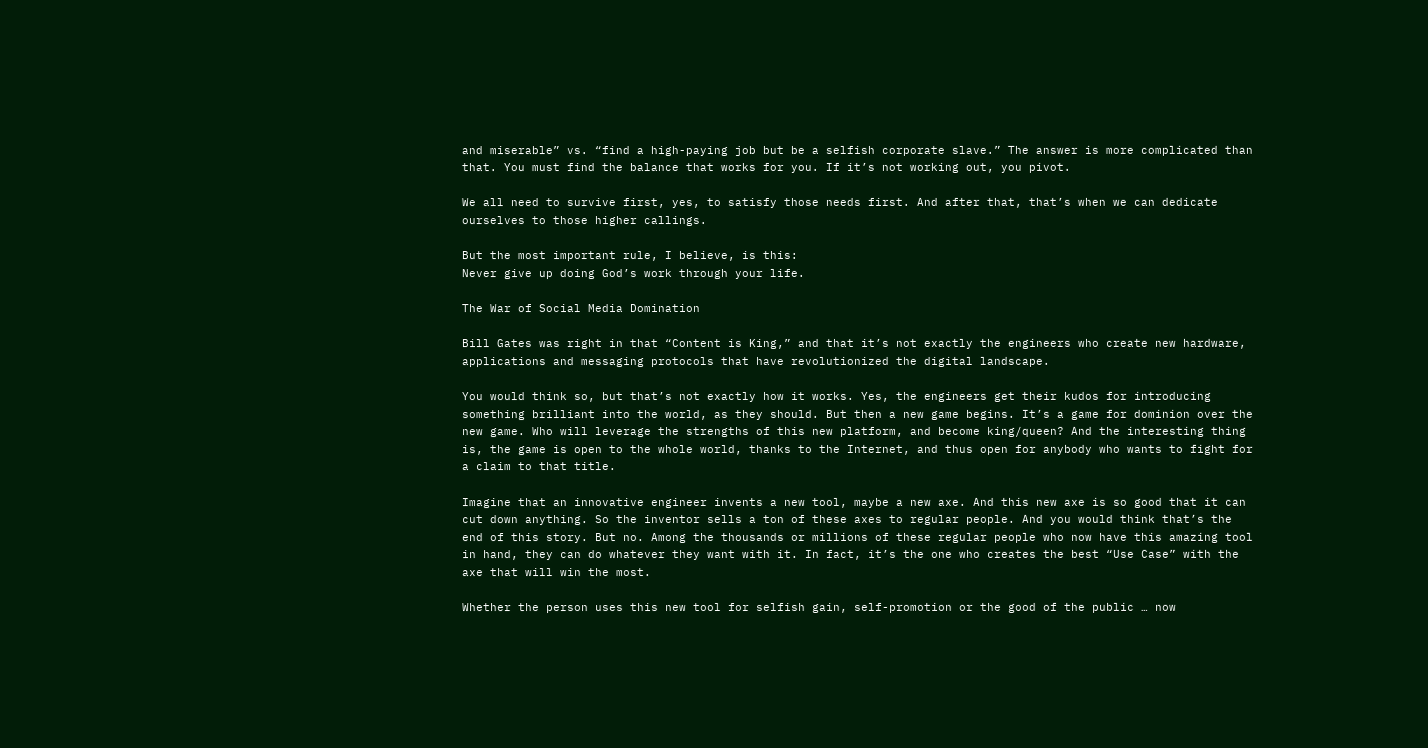and miserable” vs. “find a high-paying job but be a selfish corporate slave.” The answer is more complicated than that. You must find the balance that works for you. If it’s not working out, you pivot.

We all need to survive first, yes, to satisfy those needs first. And after that, that’s when we can dedicate ourselves to those higher callings.

But the most important rule, I believe, is this:
Never give up doing God’s work through your life.

The War of Social Media Domination

Bill Gates was right in that “Content is King,” and that it’s not exactly the engineers who create new hardware, applications and messaging protocols that have revolutionized the digital landscape.

You would think so, but that’s not exactly how it works. Yes, the engineers get their kudos for introducing something brilliant into the world, as they should. But then a new game begins. It’s a game for dominion over the new game. Who will leverage the strengths of this new platform, and become king/queen? And the interesting thing is, the game is open to the whole world, thanks to the Internet, and thus open for anybody who wants to fight for a claim to that title.

Imagine that an innovative engineer invents a new tool, maybe a new axe. And this new axe is so good that it can cut down anything. So the inventor sells a ton of these axes to regular people. And you would think that’s the end of this story. But no. Among the thousands or millions of these regular people who now have this amazing tool in hand, they can do whatever they want with it. In fact, it’s the one who creates the best “Use Case” with the axe that will win the most.

Whether the person uses this new tool for selfish gain, self-promotion or the good of the public … now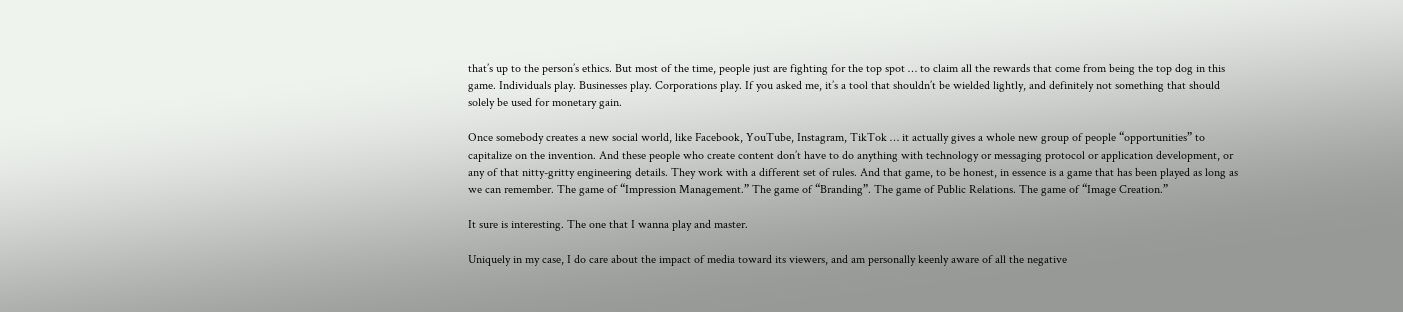that’s up to the person’s ethics. But most of the time, people just are fighting for the top spot … to claim all the rewards that come from being the top dog in this game. Individuals play. Businesses play. Corporations play. If you asked me, it’s a tool that shouldn’t be wielded lightly, and definitely not something that should solely be used for monetary gain.

Once somebody creates a new social world, like Facebook, YouTube, Instagram, TikTok … it actually gives a whole new group of people “opportunities” to capitalize on the invention. And these people who create content don’t have to do anything with technology or messaging protocol or application development, or any of that nitty-gritty engineering details. They work with a different set of rules. And that game, to be honest, in essence is a game that has been played as long as we can remember. The game of “Impression Management.” The game of “Branding”. The game of Public Relations. The game of “Image Creation.”

It sure is interesting. The one that I wanna play and master.

Uniquely in my case, I do care about the impact of media toward its viewers, and am personally keenly aware of all the negative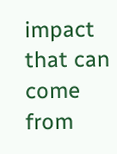impact that can come from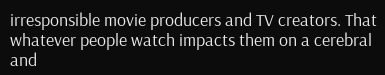irresponsible movie producers and TV creators. That whatever people watch impacts them on a cerebral and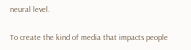neural level.

To create the kind of media that impacts people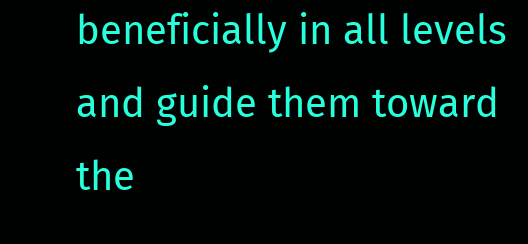beneficially in all levels and guide them toward the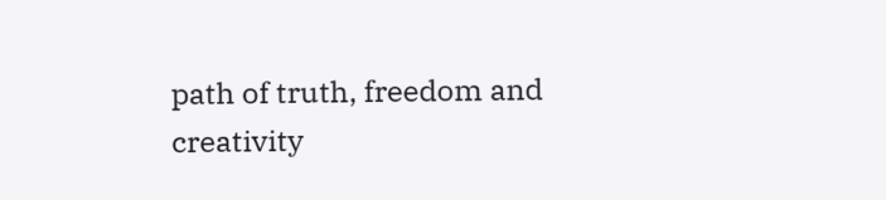path of truth, freedom and creativity